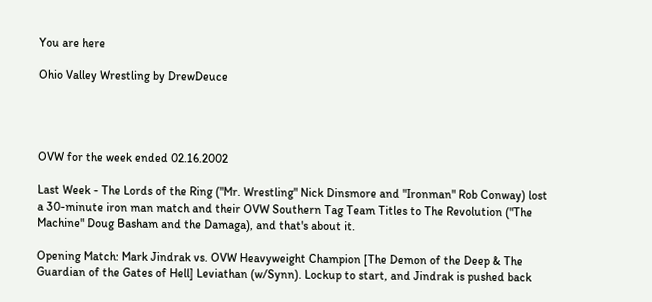You are here

Ohio Valley Wrestling by DrewDeuce




OVW for the week ended 02.16.2002

Last Week - The Lords of the Ring ("Mr. Wrestling" Nick Dinsmore and "Ironman" Rob Conway) lost a 30-minute iron man match and their OVW Southern Tag Team Titles to The Revolution ("The Machine" Doug Basham and the Damaga), and that's about it.

Opening Match: Mark Jindrak vs. OVW Heavyweight Champion [The Demon of the Deep & The Guardian of the Gates of Hell] Leviathan (w/Synn). Lockup to start, and Jindrak is pushed back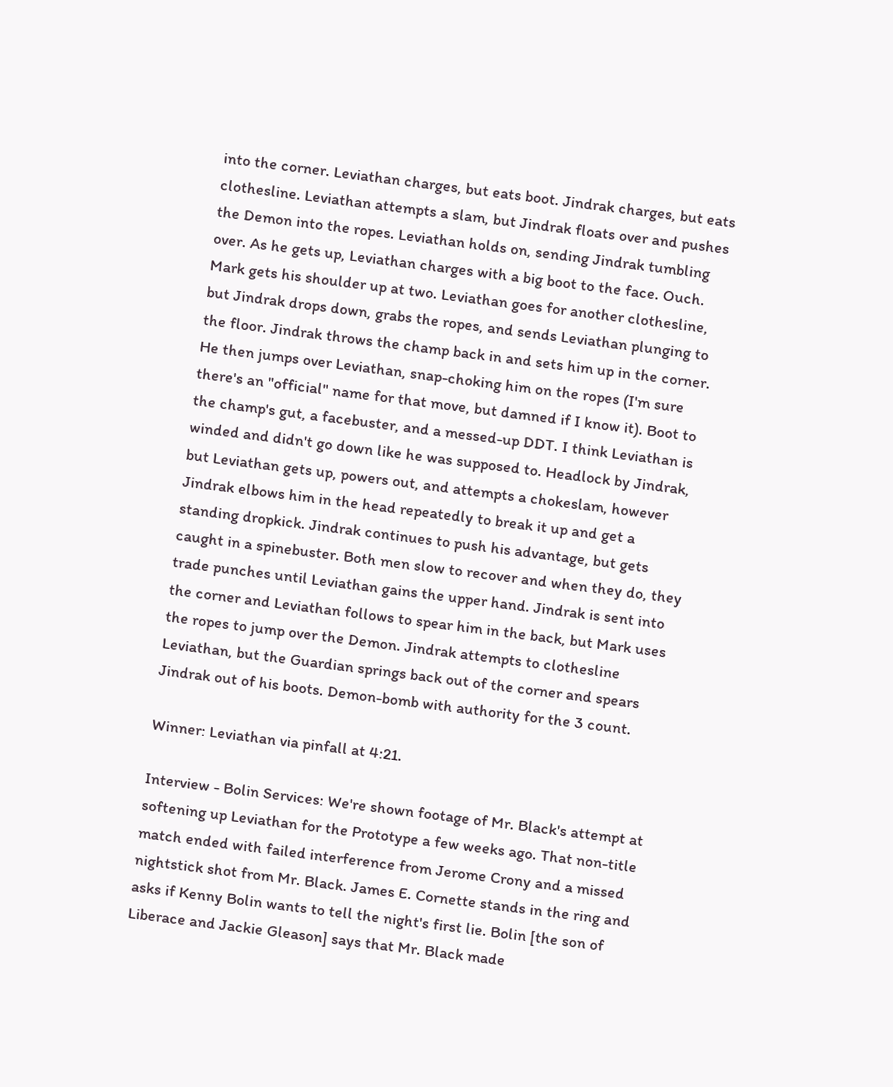into the corner. Leviathan charges, but eats boot. Jindrak charges, but eats clothesline. Leviathan attempts a slam, but Jindrak floats over and pushes the Demon into the ropes. Leviathan holds on, sending Jindrak tumbling over. As he gets up, Leviathan charges with a big boot to the face. Ouch. Mark gets his shoulder up at two. Leviathan goes for another clothesline, but Jindrak drops down, grabs the ropes, and sends Leviathan plunging to the floor. Jindrak throws the champ back in and sets him up in the corner. He then jumps over Leviathan, snap-choking him on the ropes (I'm sure there's an "official" name for that move, but damned if I know it). Boot to the champ's gut, a facebuster, and a messed-up DDT. I think Leviathan is winded and didn't go down like he was supposed to. Headlock by Jindrak, but Leviathan gets up, powers out, and attempts a chokeslam, however Jindrak elbows him in the head repeatedly to break it up and get a standing dropkick. Jindrak continues to push his advantage, but gets caught in a spinebuster. Both men slow to recover and when they do, they trade punches until Leviathan gains the upper hand. Jindrak is sent into the corner and Leviathan follows to spear him in the back, but Mark uses the ropes to jump over the Demon. Jindrak attempts to clothesline Leviathan, but the Guardian springs back out of the corner and spears Jindrak out of his boots. Demon-bomb with authority for the 3 count.

Winner: Leviathan via pinfall at 4:21.

Interview - Bolin Services: We're shown footage of Mr. Black's attempt at softening up Leviathan for the Prototype a few weeks ago. That non-title match ended with failed interference from Jerome Crony and a missed nightstick shot from Mr. Black. James E. Cornette stands in the ring and asks if Kenny Bolin wants to tell the night's first lie. Bolin [the son of Liberace and Jackie Gleason] says that Mr. Black made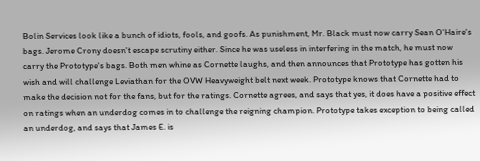Bolin Services look like a bunch of idiots, fools, and goofs. As punishment, Mr. Black must now carry Sean O'Haire's bags. Jerome Crony doesn't escape scrutiny either. Since he was useless in interfering in the match, he must now carry the Prototype's bags. Both men whine as Cornette laughs, and then announces that Prototype has gotten his wish and will challenge Leviathan for the OVW Heavyweight belt next week. Prototype knows that Cornette had to make the decision not for the fans, but for the ratings. Cornette agrees, and says that yes, it does have a positive effect on ratings when an underdog comes in to challenge the reigning champion. Prototype takes exception to being called an underdog, and says that James E. is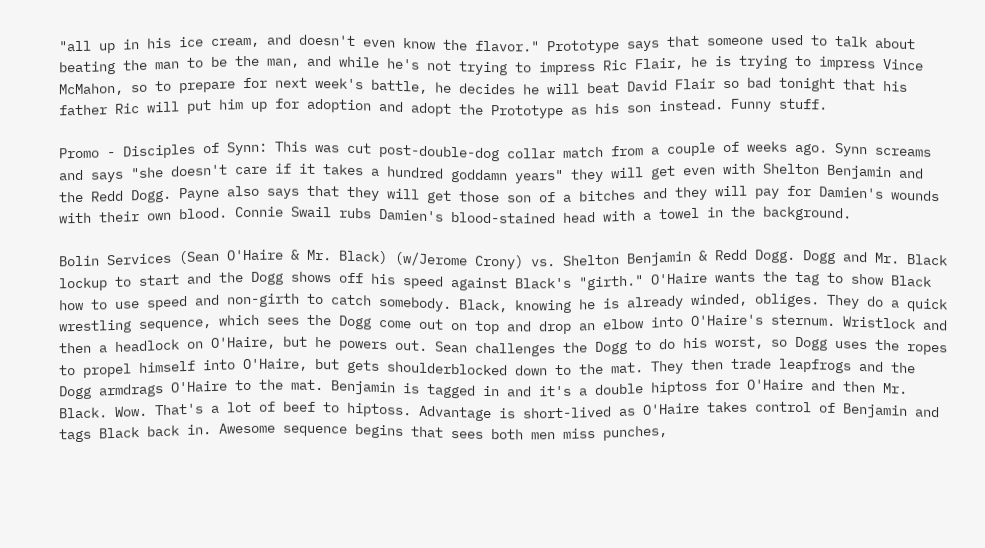"all up in his ice cream, and doesn't even know the flavor." Prototype says that someone used to talk about beating the man to be the man, and while he's not trying to impress Ric Flair, he is trying to impress Vince McMahon, so to prepare for next week's battle, he decides he will beat David Flair so bad tonight that his father Ric will put him up for adoption and adopt the Prototype as his son instead. Funny stuff.

Promo - Disciples of Synn: This was cut post-double-dog collar match from a couple of weeks ago. Synn screams and says "she doesn't care if it takes a hundred goddamn years" they will get even with Shelton Benjamin and the Redd Dogg. Payne also says that they will get those son of a bitches and they will pay for Damien's wounds with their own blood. Connie Swail rubs Damien's blood-stained head with a towel in the background.

Bolin Services (Sean O'Haire & Mr. Black) (w/Jerome Crony) vs. Shelton Benjamin & Redd Dogg. Dogg and Mr. Black lockup to start and the Dogg shows off his speed against Black's "girth." O'Haire wants the tag to show Black how to use speed and non-girth to catch somebody. Black, knowing he is already winded, obliges. They do a quick wrestling sequence, which sees the Dogg come out on top and drop an elbow into O'Haire's sternum. Wristlock and then a headlock on O'Haire, but he powers out. Sean challenges the Dogg to do his worst, so Dogg uses the ropes to propel himself into O'Haire, but gets shoulderblocked down to the mat. They then trade leapfrogs and the Dogg armdrags O'Haire to the mat. Benjamin is tagged in and it's a double hiptoss for O'Haire and then Mr. Black. Wow. That's a lot of beef to hiptoss. Advantage is short-lived as O'Haire takes control of Benjamin and tags Black back in. Awesome sequence begins that sees both men miss punches,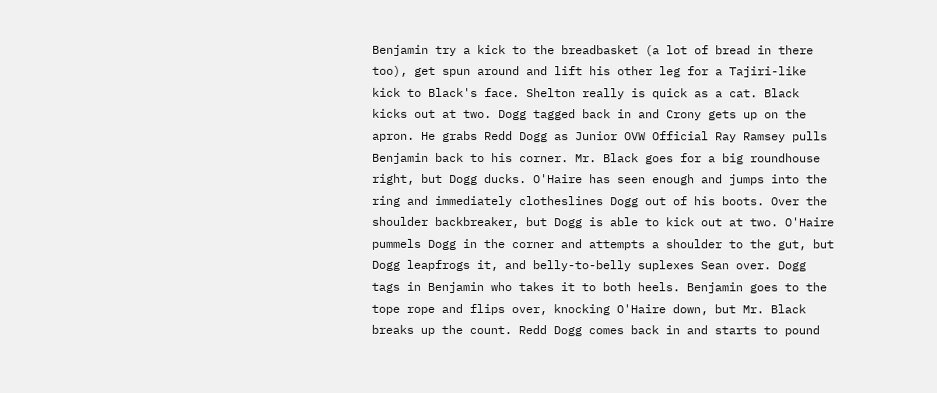Benjamin try a kick to the breadbasket (a lot of bread in there too), get spun around and lift his other leg for a Tajiri-like kick to Black's face. Shelton really is quick as a cat. Black kicks out at two. Dogg tagged back in and Crony gets up on the apron. He grabs Redd Dogg as Junior OVW Official Ray Ramsey pulls Benjamin back to his corner. Mr. Black goes for a big roundhouse right, but Dogg ducks. O'Haire has seen enough and jumps into the ring and immediately clotheslines Dogg out of his boots. Over the shoulder backbreaker, but Dogg is able to kick out at two. O'Haire pummels Dogg in the corner and attempts a shoulder to the gut, but Dogg leapfrogs it, and belly-to-belly suplexes Sean over. Dogg tags in Benjamin who takes it to both heels. Benjamin goes to the tope rope and flips over, knocking O'Haire down, but Mr. Black breaks up the count. Redd Dogg comes back in and starts to pound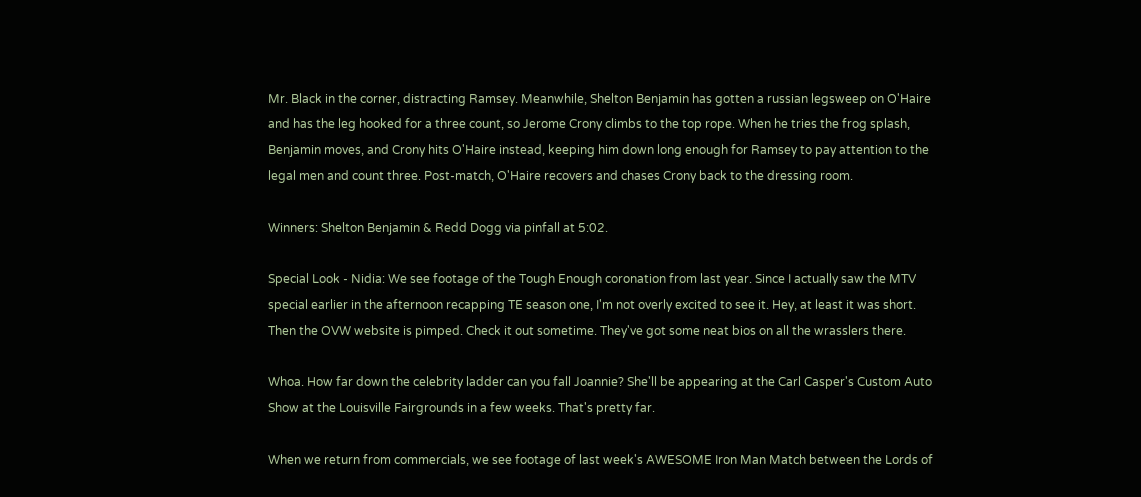Mr. Black in the corner, distracting Ramsey. Meanwhile, Shelton Benjamin has gotten a russian legsweep on O'Haire and has the leg hooked for a three count, so Jerome Crony climbs to the top rope. When he tries the frog splash, Benjamin moves, and Crony hits O'Haire instead, keeping him down long enough for Ramsey to pay attention to the legal men and count three. Post-match, O'Haire recovers and chases Crony back to the dressing room.

Winners: Shelton Benjamin & Redd Dogg via pinfall at 5:02.

Special Look - Nidia: We see footage of the Tough Enough coronation from last year. Since I actually saw the MTV special earlier in the afternoon recapping TE season one, I'm not overly excited to see it. Hey, at least it was short. Then the OVW website is pimped. Check it out sometime. They've got some neat bios on all the wrasslers there.

Whoa. How far down the celebrity ladder can you fall Joannie? She'll be appearing at the Carl Casper's Custom Auto Show at the Louisville Fairgrounds in a few weeks. That's pretty far.

When we return from commercials, we see footage of last week's AWESOME Iron Man Match between the Lords of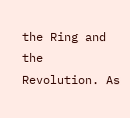the Ring and the Revolution. As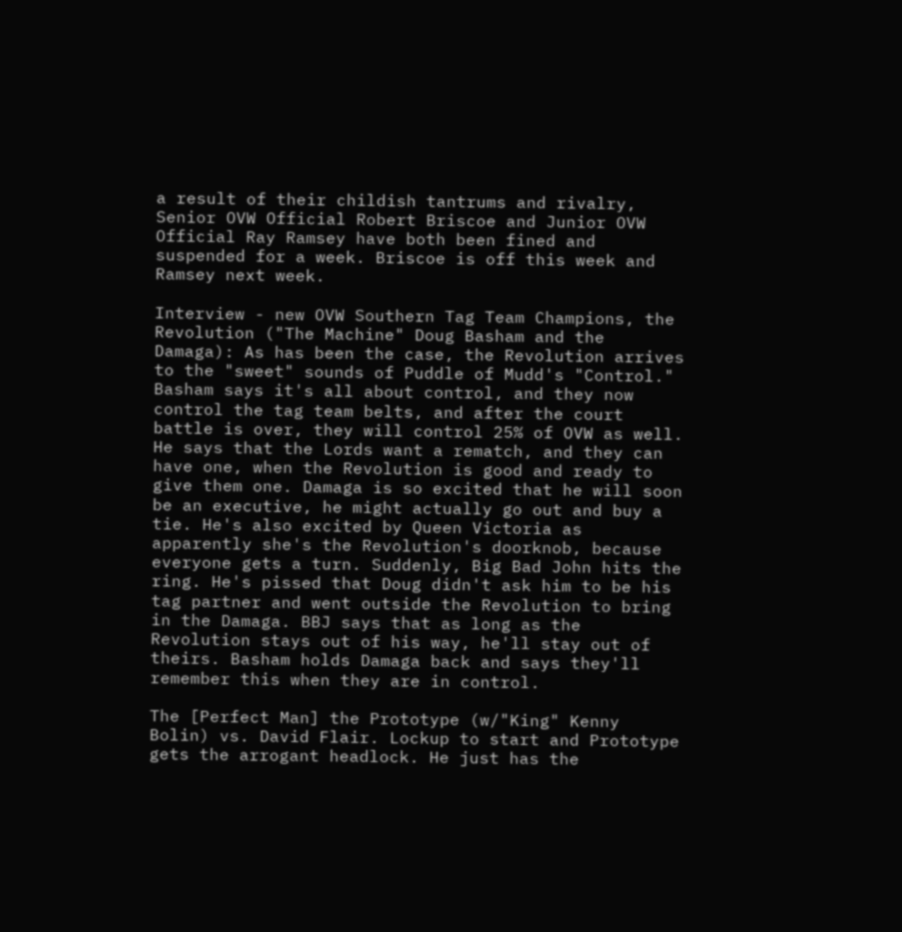a result of their childish tantrums and rivalry, Senior OVW Official Robert Briscoe and Junior OVW Official Ray Ramsey have both been fined and suspended for a week. Briscoe is off this week and Ramsey next week.

Interview - new OVW Southern Tag Team Champions, the Revolution ("The Machine" Doug Basham and the Damaga): As has been the case, the Revolution arrives to the "sweet" sounds of Puddle of Mudd's "Control." Basham says it's all about control, and they now control the tag team belts, and after the court battle is over, they will control 25% of OVW as well. He says that the Lords want a rematch, and they can have one, when the Revolution is good and ready to give them one. Damaga is so excited that he will soon be an executive, he might actually go out and buy a tie. He's also excited by Queen Victoria as apparently she's the Revolution's doorknob, because everyone gets a turn. Suddenly, Big Bad John hits the ring. He's pissed that Doug didn't ask him to be his tag partner and went outside the Revolution to bring in the Damaga. BBJ says that as long as the Revolution stays out of his way, he'll stay out of theirs. Basham holds Damaga back and says they'll remember this when they are in control.

The [Perfect Man] the Prototype (w/"King" Kenny Bolin) vs. David Flair. Lockup to start and Prototype gets the arrogant headlock. He just has the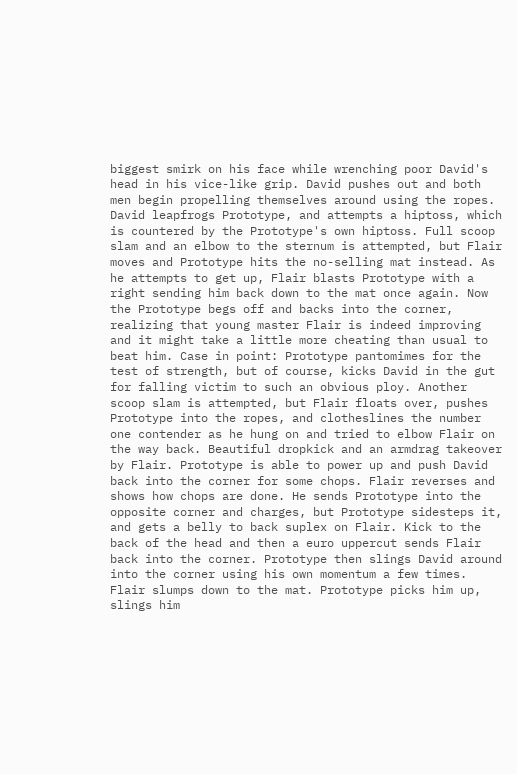biggest smirk on his face while wrenching poor David's head in his vice-like grip. David pushes out and both men begin propelling themselves around using the ropes. David leapfrogs Prototype, and attempts a hiptoss, which is countered by the Prototype's own hiptoss. Full scoop slam and an elbow to the sternum is attempted, but Flair moves and Prototype hits the no-selling mat instead. As he attempts to get up, Flair blasts Prototype with a right sending him back down to the mat once again. Now the Prototype begs off and backs into the corner, realizing that young master Flair is indeed improving and it might take a little more cheating than usual to beat him. Case in point: Prototype pantomimes for the test of strength, but of course, kicks David in the gut for falling victim to such an obvious ploy. Another scoop slam is attempted, but Flair floats over, pushes Prototype into the ropes, and clotheslines the number one contender as he hung on and tried to elbow Flair on the way back. Beautiful dropkick and an armdrag takeover by Flair. Prototype is able to power up and push David back into the corner for some chops. Flair reverses and shows how chops are done. He sends Prototype into the opposite corner and charges, but Prototype sidesteps it, and gets a belly to back suplex on Flair. Kick to the back of the head and then a euro uppercut sends Flair back into the corner. Prototype then slings David around into the corner using his own momentum a few times. Flair slumps down to the mat. Prototype picks him up, slings him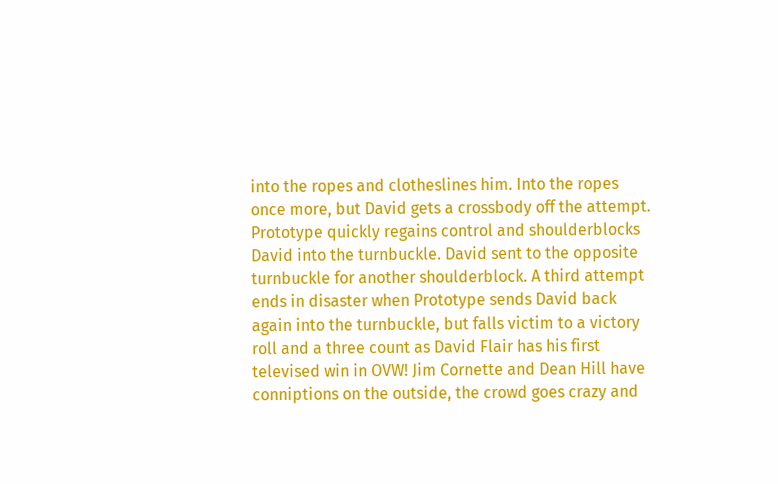into the ropes and clotheslines him. Into the ropes once more, but David gets a crossbody off the attempt. Prototype quickly regains control and shoulderblocks David into the turnbuckle. David sent to the opposite turnbuckle for another shoulderblock. A third attempt ends in disaster when Prototype sends David back again into the turnbuckle, but falls victim to a victory roll and a three count as David Flair has his first televised win in OVW! Jim Cornette and Dean Hill have conniptions on the outside, the crowd goes crazy and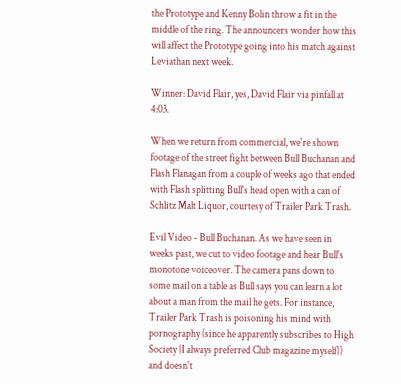the Prototype and Kenny Bolin throw a fit in the middle of the ring. The announcers wonder how this will affect the Prototype going into his match against Leviathan next week.

Winner: David Flair, yes, David Flair via pinfall at 4:03.

When we return from commercial, we're shown footage of the street fight between Bull Buchanan and Flash Flanagan from a couple of weeks ago that ended with Flash splitting Bull's head open with a can of Schlitz Malt Liquor, courtesy of Trailer Park Trash.

Evil Video - Bull Buchanan. As we have seen in weeks past, we cut to video footage and hear Bull's monotone voiceover. The camera pans down to some mail on a table as Bull says you can learn a lot about a man from the mail he gets. For instance, Trailer Park Trash is poisoning his mind with pornography (since he apparently subscribes to High Society {I always preferred Club magazine myself}) and doesn't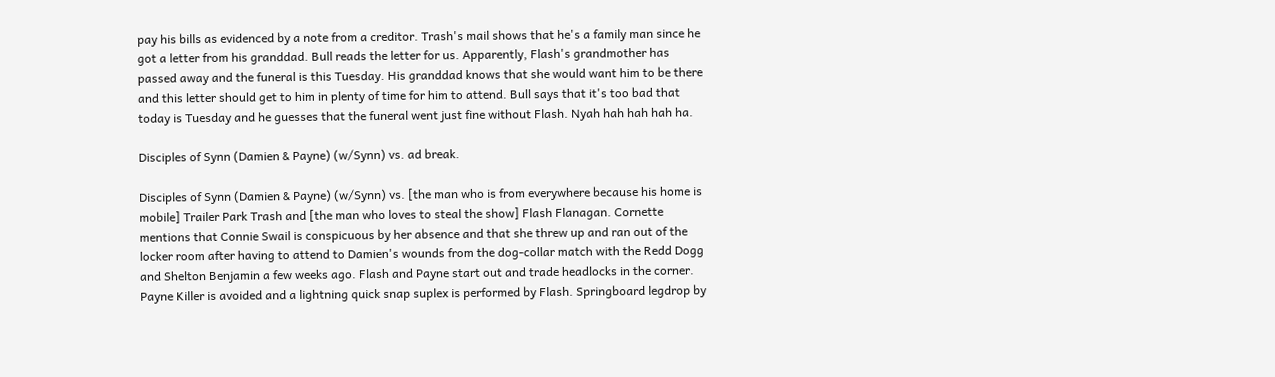pay his bills as evidenced by a note from a creditor. Trash's mail shows that he's a family man since he got a letter from his granddad. Bull reads the letter for us. Apparently, Flash's grandmother has passed away and the funeral is this Tuesday. His granddad knows that she would want him to be there and this letter should get to him in plenty of time for him to attend. Bull says that it's too bad that today is Tuesday and he guesses that the funeral went just fine without Flash. Nyah hah hah hah ha.

Disciples of Synn (Damien & Payne) (w/Synn) vs. ad break.

Disciples of Synn (Damien & Payne) (w/Synn) vs. [the man who is from everywhere because his home is mobile] Trailer Park Trash and [the man who loves to steal the show] Flash Flanagan. Cornette mentions that Connie Swail is conspicuous by her absence and that she threw up and ran out of the locker room after having to attend to Damien's wounds from the dog-collar match with the Redd Dogg and Shelton Benjamin a few weeks ago. Flash and Payne start out and trade headlocks in the corner. Payne Killer is avoided and a lightning quick snap suplex is performed by Flash. Springboard legdrop by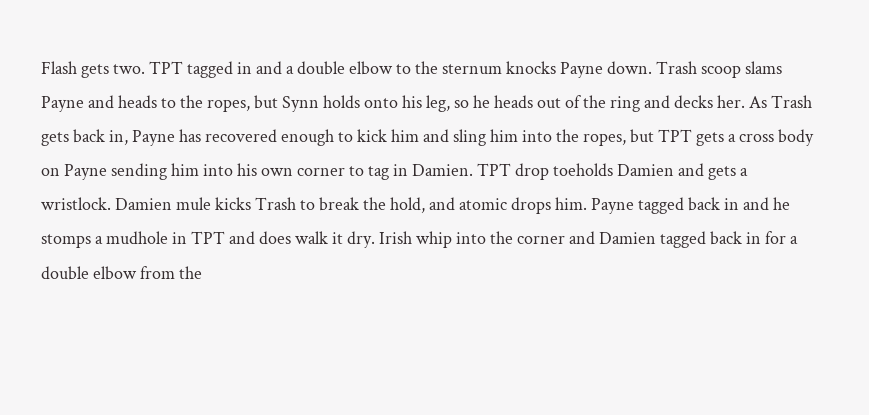Flash gets two. TPT tagged in and a double elbow to the sternum knocks Payne down. Trash scoop slams Payne and heads to the ropes, but Synn holds onto his leg, so he heads out of the ring and decks her. As Trash gets back in, Payne has recovered enough to kick him and sling him into the ropes, but TPT gets a cross body on Payne sending him into his own corner to tag in Damien. TPT drop toeholds Damien and gets a wristlock. Damien mule kicks Trash to break the hold, and atomic drops him. Payne tagged back in and he stomps a mudhole in TPT and does walk it dry. Irish whip into the corner and Damien tagged back in for a double elbow from the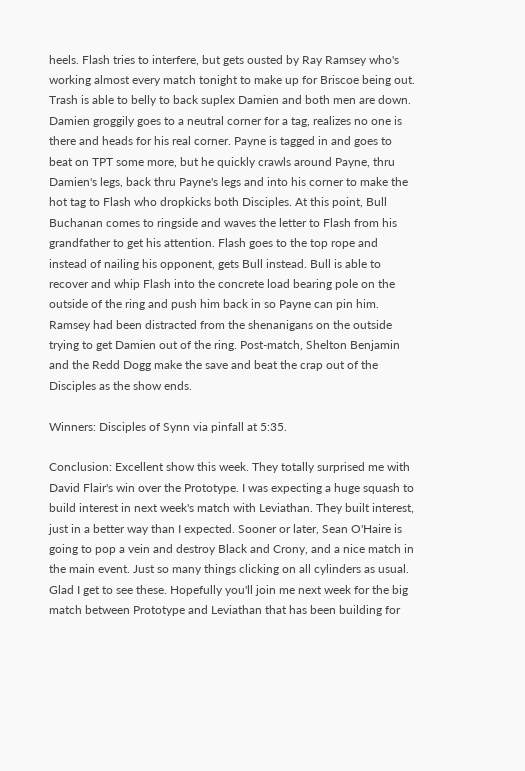heels. Flash tries to interfere, but gets ousted by Ray Ramsey who's working almost every match tonight to make up for Briscoe being out. Trash is able to belly to back suplex Damien and both men are down. Damien groggily goes to a neutral corner for a tag, realizes no one is there and heads for his real corner. Payne is tagged in and goes to beat on TPT some more, but he quickly crawls around Payne, thru Damien's legs, back thru Payne's legs and into his corner to make the hot tag to Flash who dropkicks both Disciples. At this point, Bull Buchanan comes to ringside and waves the letter to Flash from his grandfather to get his attention. Flash goes to the top rope and instead of nailing his opponent, gets Bull instead. Bull is able to recover and whip Flash into the concrete load bearing pole on the outside of the ring and push him back in so Payne can pin him. Ramsey had been distracted from the shenanigans on the outside trying to get Damien out of the ring. Post-match, Shelton Benjamin and the Redd Dogg make the save and beat the crap out of the Disciples as the show ends.

Winners: Disciples of Synn via pinfall at 5:35.

Conclusion: Excellent show this week. They totally surprised me with David Flair's win over the Prototype. I was expecting a huge squash to build interest in next week's match with Leviathan. They built interest, just in a better way than I expected. Sooner or later, Sean O'Haire is going to pop a vein and destroy Black and Crony, and a nice match in the main event. Just so many things clicking on all cylinders as usual. Glad I get to see these. Hopefully you'll join me next week for the big match between Prototype and Leviathan that has been building for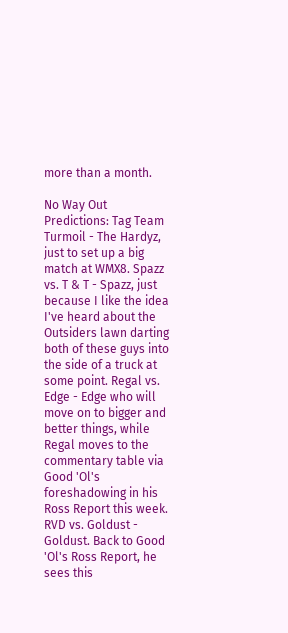more than a month.

No Way Out Predictions: Tag Team Turmoil - The Hardyz, just to set up a big match at WMX8. Spazz vs. T & T - Spazz, just because I like the idea I've heard about the Outsiders lawn darting both of these guys into the side of a truck at some point. Regal vs. Edge - Edge who will move on to bigger and better things, while Regal moves to the commentary table via Good 'Ol's foreshadowing in his Ross Report this week. RVD vs. Goldust - Goldust. Back to Good 'Ol's Ross Report, he sees this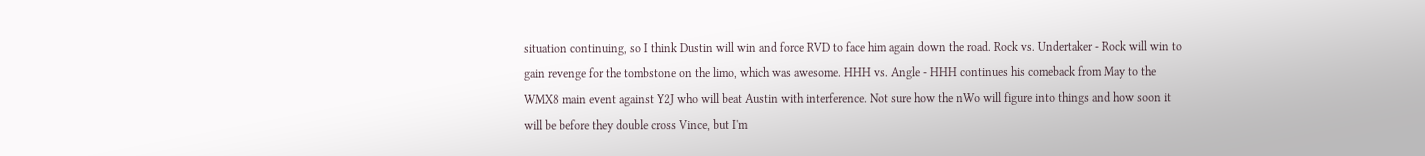situation continuing, so I think Dustin will win and force RVD to face him again down the road. Rock vs. Undertaker - Rock will win to gain revenge for the tombstone on the limo, which was awesome. HHH vs. Angle - HHH continues his comeback from May to the WMX8 main event against Y2J who will beat Austin with interference. Not sure how the nWo will figure into things and how soon it will be before they double cross Vince, but I'm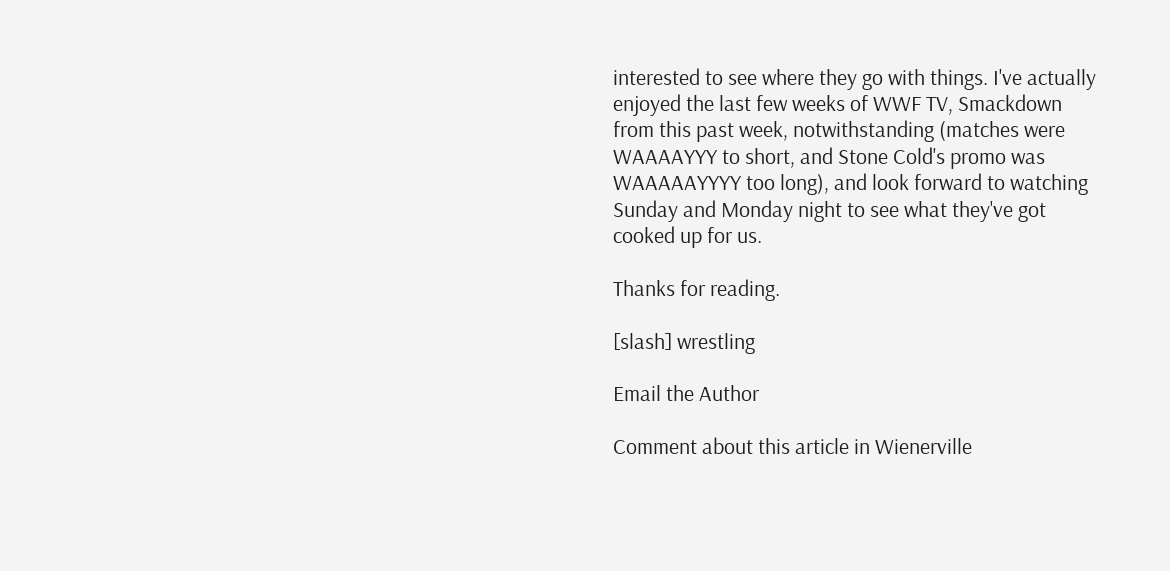interested to see where they go with things. I've actually enjoyed the last few weeks of WWF TV, Smackdown from this past week, notwithstanding (matches were WAAAAYYY to short, and Stone Cold's promo was WAAAAAYYYY too long), and look forward to watching Sunday and Monday night to see what they've got cooked up for us.

Thanks for reading.

[slash] wrestling

Email the Author

Comment about this article in Wienerville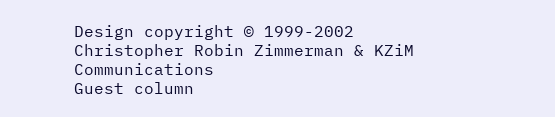Design copyright © 1999-2002 Christopher Robin Zimmerman & KZiM Communications
Guest column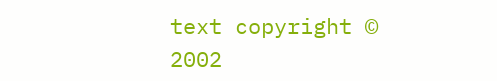text copyright © 2002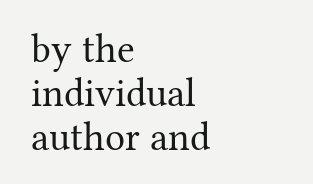by the individual author and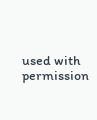used with permission